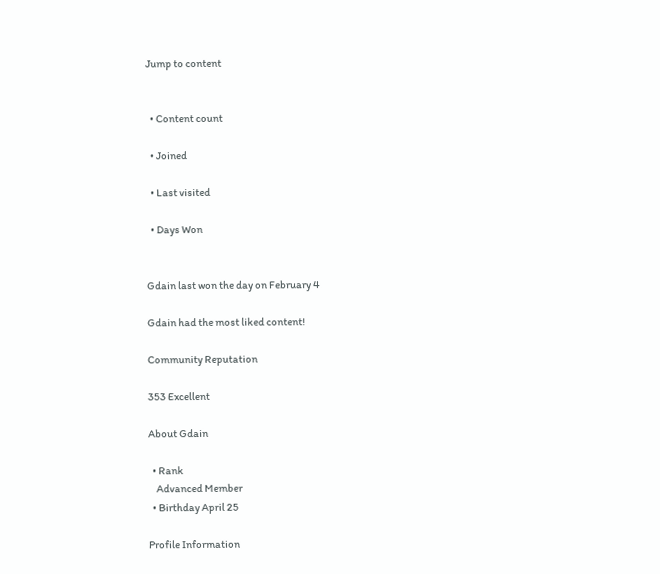Jump to content


  • Content count

  • Joined

  • Last visited

  • Days Won


Gdain last won the day on February 4

Gdain had the most liked content!

Community Reputation

353 Excellent

About Gdain

  • Rank
    Advanced Member
  • Birthday April 25

Profile Information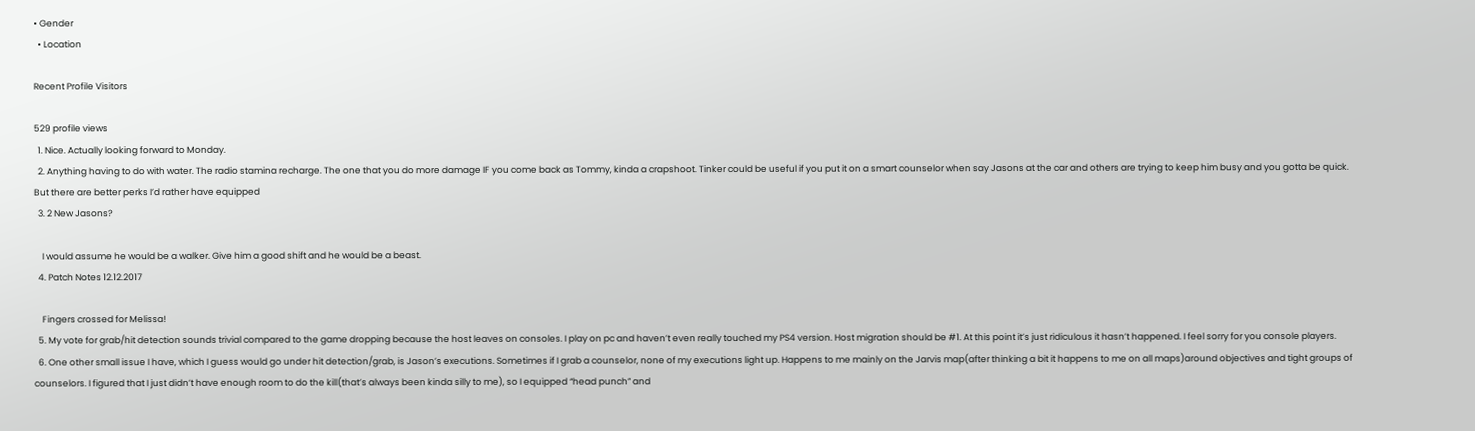• Gender
  • Location

Recent Profile Visitors

529 profile views
  1. Nice. Actually looking forward to Monday.
  2. Anything having to do with water. The radio stamina recharge. The one that you do more damage IF you come back as Tommy, kinda a crapshoot. Tinker could be useful if you put it on a smart counselor when say Jasons at the car and others are trying to keep him busy and you gotta be quick. But there are better perks I’d rather have equipped
  3. 2 New Jasons?

    I would assume he would be a walker. Give him a good shift and he would be a beast.
  4. Patch Notes 12.12.2017

    Fingers crossed for Melissa!
  5. My vote for grab/hit detection sounds trivial compared to the game dropping because the host leaves on consoles. I play on pc and haven’t even really touched my PS4 version. Host migration should be #1. At this point it’s just ridiculous it hasn’t happened. I feel sorry for you console players.
  6. One other small issue I have, which I guess would go under hit detection/grab, is Jason’s executions. Sometimes if I grab a counselor, none of my executions light up. Happens to me mainly on the Jarvis map(after thinking a bit it happens to me on all maps)around objectives and tight groups of counselors. I figured that I just didn’t have enough room to do the kill(that’s always been kinda silly to me), so I equipped “head punch” and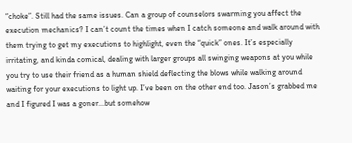“choke”. Still had the same issues. Can a group of counselors swarming you affect the execution mechanics? I can’t count the times when I catch someone and walk around with them trying to get my executions to highlight, even the “quick” ones. It’s especially irritating, and kinda comical, dealing with larger groups all swinging weapons at you while you try to use their friend as a human shield deflecting the blows while walking around waiting for your executions to light up. I’ve been on the other end too. Jason’s grabbed me and I figured I was a goner...but somehow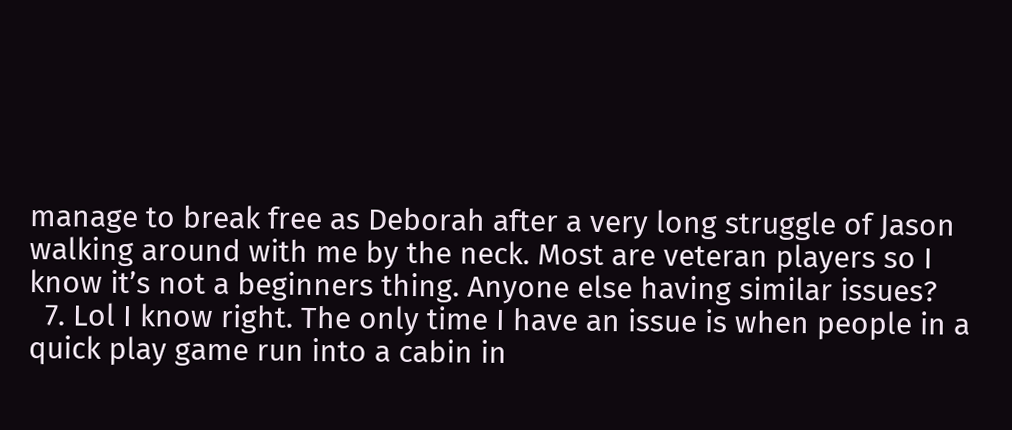manage to break free as Deborah after a very long struggle of Jason walking around with me by the neck. Most are veteran players so I know it’s not a beginners thing. Anyone else having similar issues?
  7. Lol I know right. The only time I have an issue is when people in a quick play game run into a cabin in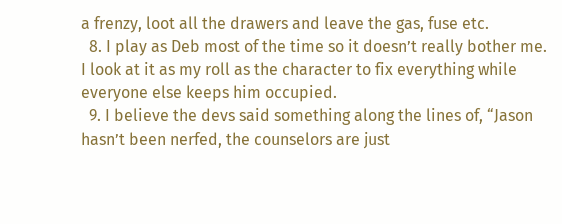a frenzy, loot all the drawers and leave the gas, fuse etc.
  8. I play as Deb most of the time so it doesn’t really bother me. I look at it as my roll as the character to fix everything while everyone else keeps him occupied.
  9. I believe the devs said something along the lines of, “Jason hasn’t been nerfed, the counselors are just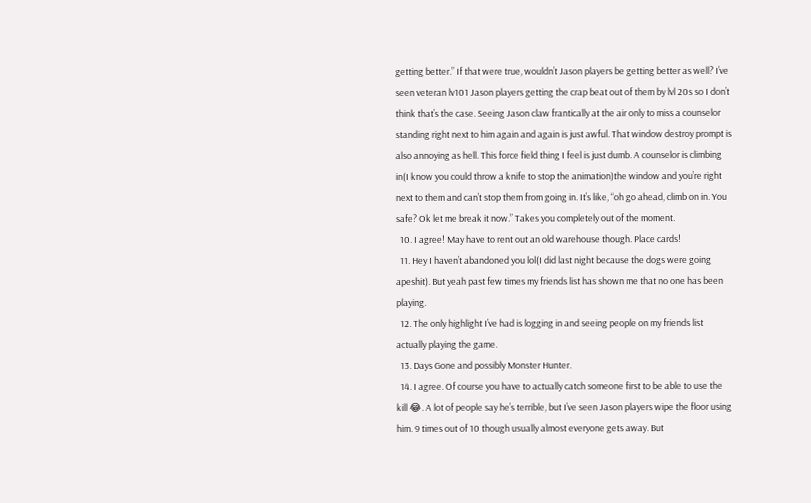getting better.” If that were true, wouldn’t Jason players be getting better as well? I’ve seen veteran lv101 Jason players getting the crap beat out of them by lvl 20s so I don’t think that’s the case. Seeing Jason claw frantically at the air only to miss a counselor standing right next to him again and again is just awful. That window destroy prompt is also annoying as hell. This force field thing I feel is just dumb. A counselor is climbing in(I know you could throw a knife to stop the animation)the window and you’re right next to them and can’t stop them from going in. It’s like, “oh go ahead, climb on in. You safe? Ok let me break it now.” Takes you completely out of the moment.
  10. I agree! May have to rent out an old warehouse though. Place cards!
  11. Hey I haven’t abandoned you lol(I did last night because the dogs were going apeshit). But yeah past few times my friends list has shown me that no one has been playing.
  12. The only highlight I’ve had is logging in and seeing people on my friends list actually playing the game.
  13. Days Gone and possibly Monster Hunter.
  14. I agree. Of course you have to actually catch someone first to be able to use the kill 😂. A lot of people say he’s terrible, but I’ve seen Jason players wipe the floor using him. 9 times out of 10 though usually almost everyone gets away. But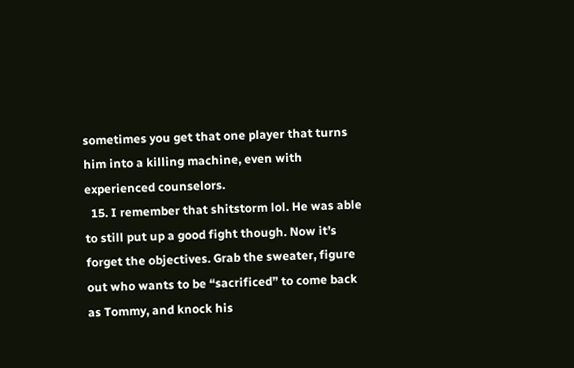sometimes you get that one player that turns him into a killing machine, even with experienced counselors.
  15. I remember that shitstorm lol. He was able to still put up a good fight though. Now it’s forget the objectives. Grab the sweater, figure out who wants to be “sacrificed” to come back as Tommy, and knock his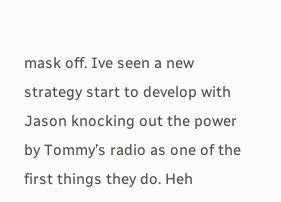mask off. Ive seen a new strategy start to develop with Jason knocking out the power by Tommy’s radio as one of the first things they do. Heh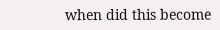when did this become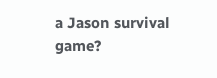a Jason survival game?